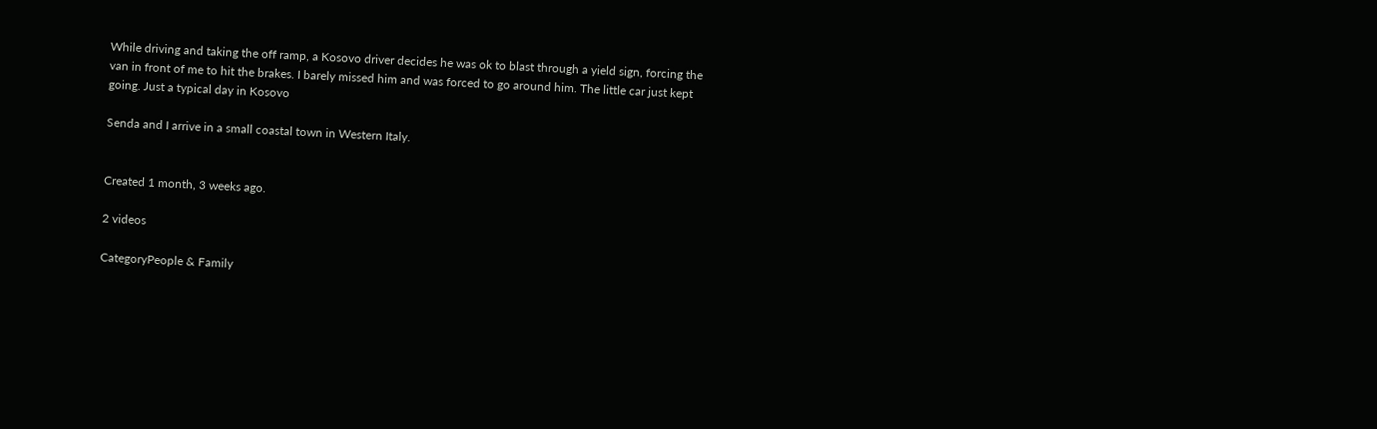While driving and taking the off ramp, a Kosovo driver decides he was ok to blast through a yield sign, forcing the van in front of me to hit the brakes. I barely missed him and was forced to go around him. The little car just kept going. Just a typical day in Kosovo

Senda and I arrive in a small coastal town in Western Italy.


Created 1 month, 3 weeks ago.

2 videos

CategoryPeople & Family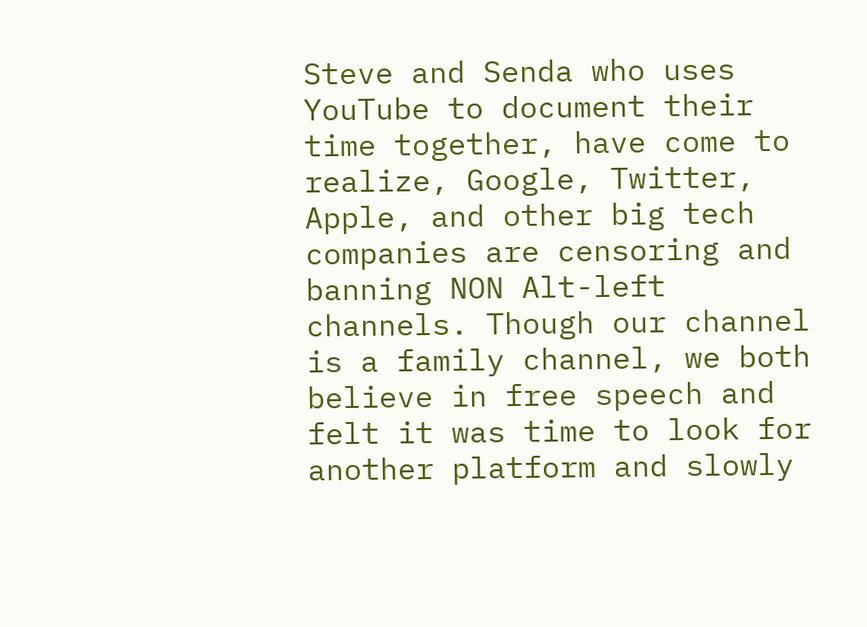Steve and Senda who uses YouTube to document their time together, have come to realize, Google, Twitter, Apple, and other big tech companies are censoring and banning NON Alt-left channels. Though our channel is a family channel, we both believe in free speech and felt it was time to look for another platform and slowly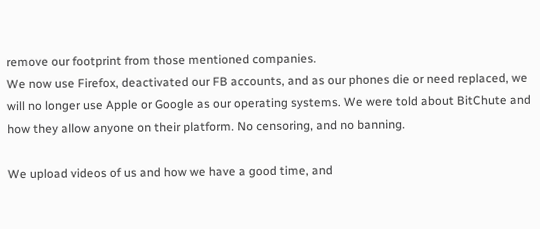remove our footprint from those mentioned companies.
We now use Firefox, deactivated our FB accounts, and as our phones die or need replaced, we will no longer use Apple or Google as our operating systems. We were told about BitChute and how they allow anyone on their platform. No censoring, and no banning.

We upload videos of us and how we have a good time, and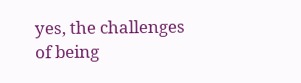yes, the challenges of being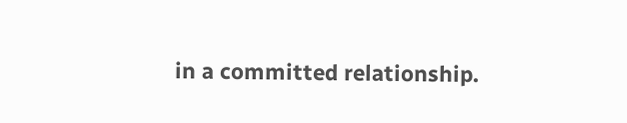in a committed relationship.